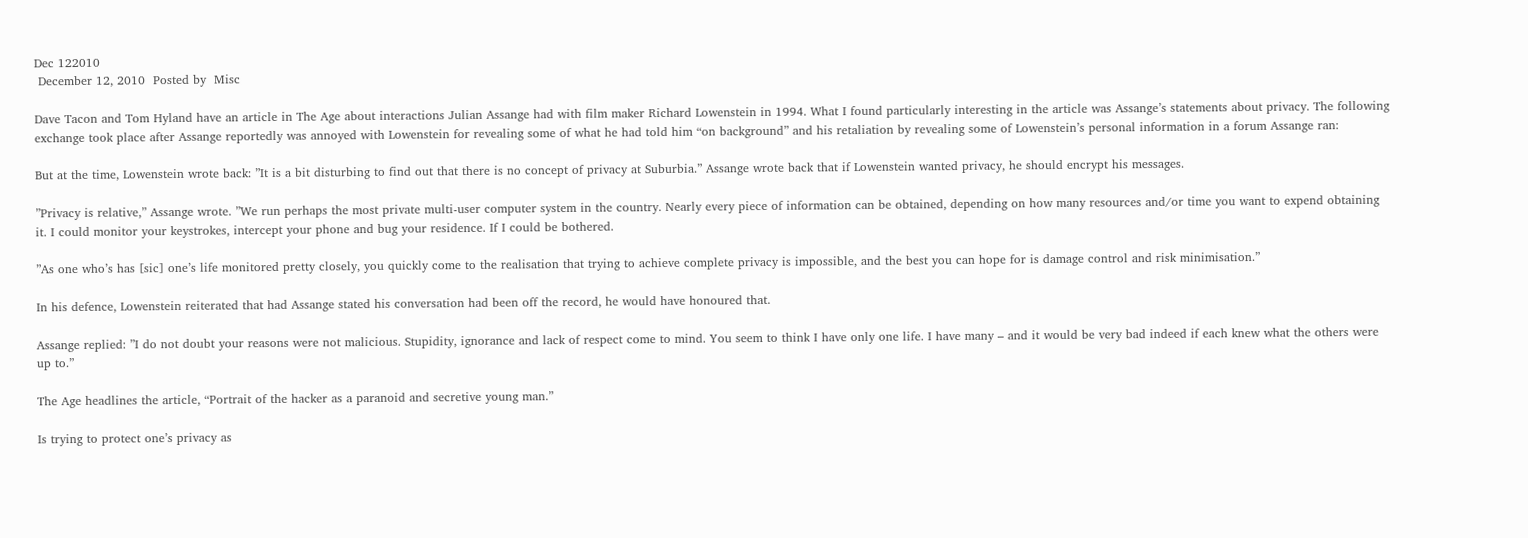Dec 122010
 December 12, 2010  Posted by  Misc

Dave Tacon and Tom Hyland have an article in The Age about interactions Julian Assange had with film maker Richard Lowenstein in 1994. What I found particularly interesting in the article was Assange’s statements about privacy. The following exchange took place after Assange reportedly was annoyed with Lowenstein for revealing some of what he had told him “on background” and his retaliation by revealing some of Lowenstein’s personal information in a forum Assange ran:

But at the time, Lowenstein wrote back: ”It is a bit disturbing to find out that there is no concept of privacy at Suburbia.” Assange wrote back that if Lowenstein wanted privacy, he should encrypt his messages.

”Privacy is relative,” Assange wrote. ”We run perhaps the most private multi-user computer system in the country. Nearly every piece of information can be obtained, depending on how many resources and/or time you want to expend obtaining it. I could monitor your keystrokes, intercept your phone and bug your residence. If I could be bothered.

”As one who’s has [sic] one’s life monitored pretty closely, you quickly come to the realisation that trying to achieve complete privacy is impossible, and the best you can hope for is damage control and risk minimisation.”

In his defence, Lowenstein reiterated that had Assange stated his conversation had been off the record, he would have honoured that.

Assange replied: ”I do not doubt your reasons were not malicious. Stupidity, ignorance and lack of respect come to mind. You seem to think I have only one life. I have many – and it would be very bad indeed if each knew what the others were up to.”

The Age headlines the article, “Portrait of the hacker as a paranoid and secretive young man.”

Is trying to protect one’s privacy as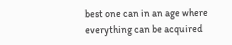best one can in an age where everything can be acquired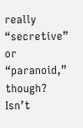really “secretive” or “paranoid,” though?  Isn’t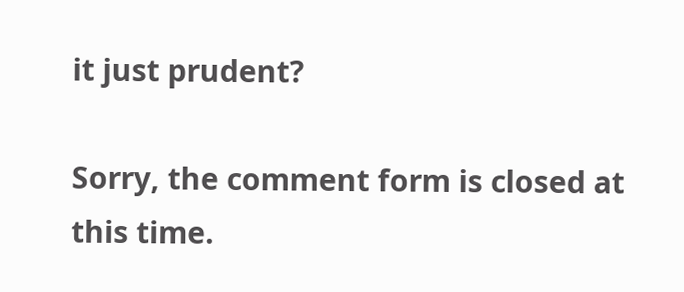it just prudent?

Sorry, the comment form is closed at this time.